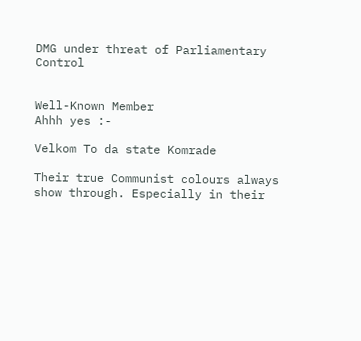DMG under threat of Parliamentary Control


Well-Known Member
Ahhh yes :-

Velkom To da state Komrade

Their true Communist colours always show through. Especially in their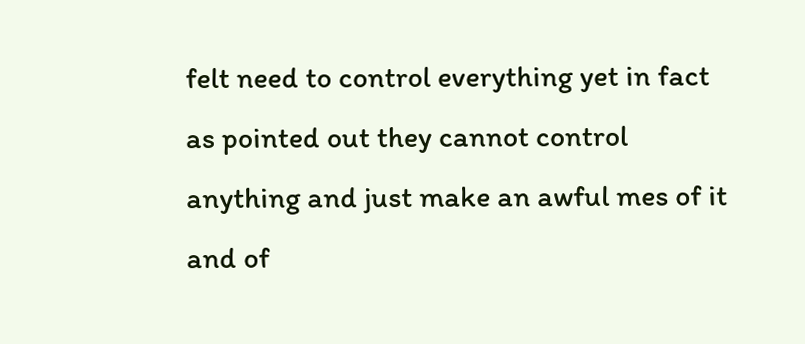felt need to control everything yet in fact as pointed out they cannot control anything and just make an awful mes of it and of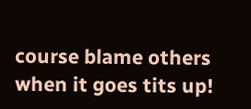course blame others when it goes tits up!